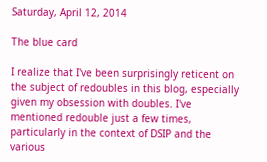Saturday, April 12, 2014

The blue card

I realize that I've been surprisingly reticent on the subject of redoubles in this blog, especially given my obsession with doubles. I've mentioned redouble just a few times, particularly in the context of DSIP and the various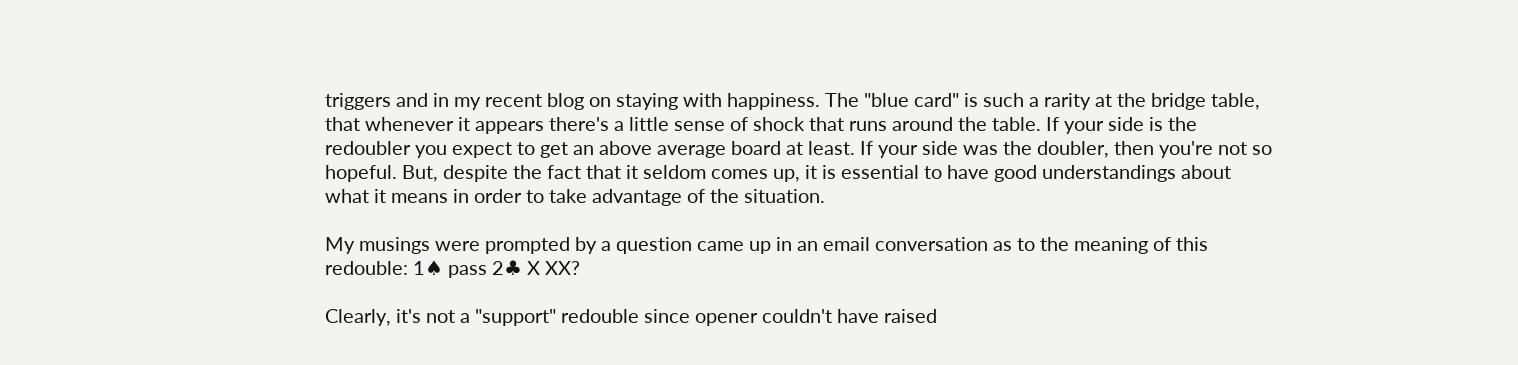triggers and in my recent blog on staying with happiness. The "blue card" is such a rarity at the bridge table, that whenever it appears there's a little sense of shock that runs around the table. If your side is the redoubler you expect to get an above average board at least. If your side was the doubler, then you're not so hopeful. But, despite the fact that it seldom comes up, it is essential to have good understandings about what it means in order to take advantage of the situation.

My musings were prompted by a question came up in an email conversation as to the meaning of this redouble: 1♠ pass 2♣ X XX?

Clearly, it's not a "support" redouble since opener couldn't have raised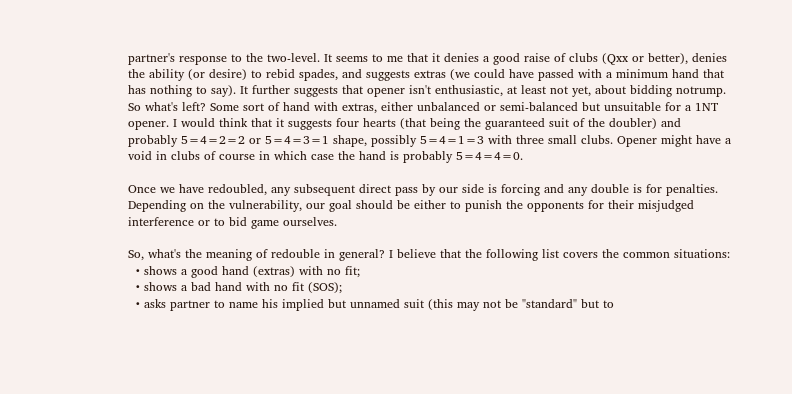partner's response to the two-level. It seems to me that it denies a good raise of clubs (Qxx or better), denies the ability (or desire) to rebid spades, and suggests extras (we could have passed with a minimum hand that has nothing to say). It further suggests that opener isn't enthusiastic, at least not yet, about bidding notrump. So what's left? Some sort of hand with extras, either unbalanced or semi-balanced but unsuitable for a 1NT opener. I would think that it suggests four hearts (that being the guaranteed suit of the doubler) and probably 5=4=2=2 or 5=4=3=1 shape, possibly 5=4=1=3 with three small clubs. Opener might have a void in clubs of course in which case the hand is probably 5=4=4=0.

Once we have redoubled, any subsequent direct pass by our side is forcing and any double is for penalties. Depending on the vulnerability, our goal should be either to punish the opponents for their misjudged interference or to bid game ourselves.

So, what's the meaning of redouble in general? I believe that the following list covers the common situations:
  • shows a good hand (extras) with no fit;
  • shows a bad hand with no fit (SOS);
  • asks partner to name his implied but unnamed suit (this may not be "standard" but to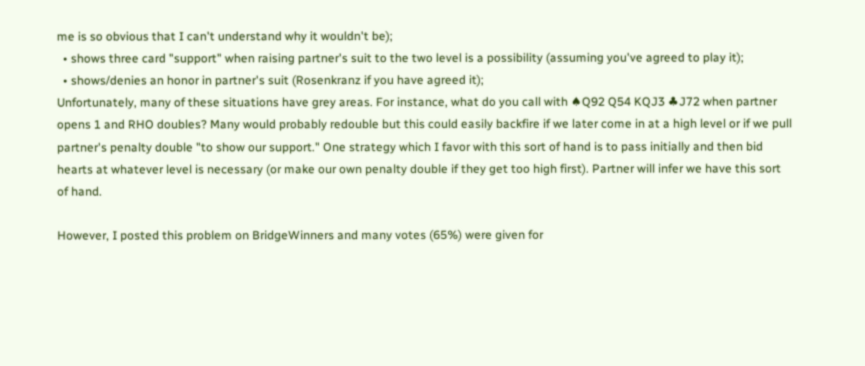me is so obvious that I can't understand why it wouldn't be);
  • shows three card "support" when raising partner's suit to the two level is a possibility (assuming you've agreed to play it);
  • shows/denies an honor in partner's suit (Rosenkranz if you have agreed it);
Unfortunately, many of these situations have grey areas. For instance, what do you call with ♠Q92 Q54 KQJ3 ♣J72 when partner opens 1 and RHO doubles? Many would probably redouble but this could easily backfire if we later come in at a high level or if we pull partner's penalty double "to show our support." One strategy which I favor with this sort of hand is to pass initially and then bid hearts at whatever level is necessary (or make our own penalty double if they get too high first). Partner will infer we have this sort of hand.

However, I posted this problem on BridgeWinners and many votes (65%) were given for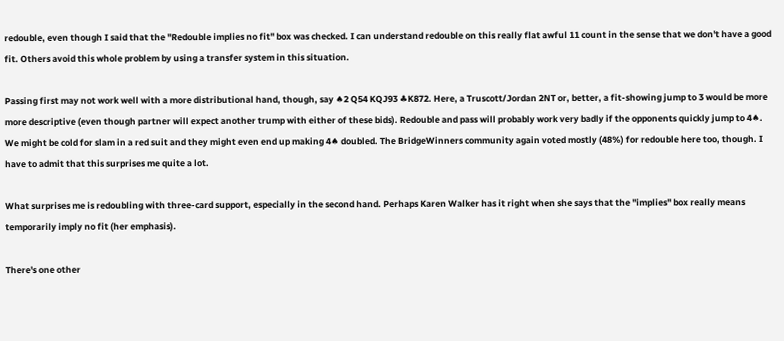redouble, even though I said that the "Redouble implies no fit" box was checked. I can understand redouble on this really flat awful 11 count in the sense that we don't have a good fit. Others avoid this whole problem by using a transfer system in this situation.

Passing first may not work well with a more distributional hand, though, say ♠2 Q54 KQJ93 ♣K872. Here, a Truscott/Jordan 2NT or, better, a fit-showing jump to 3 would be more more descriptive (even though partner will expect another trump with either of these bids). Redouble and pass will probably work very badly if the opponents quickly jump to 4♠. We might be cold for slam in a red suit and they might even end up making 4♠ doubled. The BridgeWinners community again voted mostly (48%) for redouble here too, though. I have to admit that this surprises me quite a lot.

What surprises me is redoubling with three-card support, especially in the second hand. Perhaps Karen Walker has it right when she says that the "implies" box really means temporarily imply no fit (her emphasis).

There's one other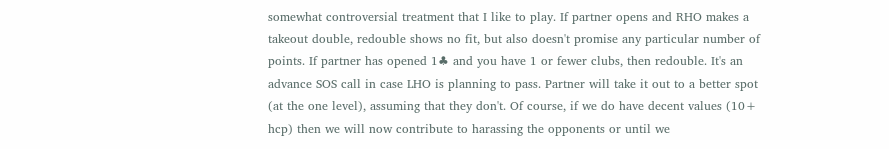somewhat controversial treatment that I like to play. If partner opens and RHO makes a takeout double, redouble shows no fit, but also doesn't promise any particular number of points. If partner has opened 1♣ and you have 1 or fewer clubs, then redouble. It's an advance SOS call in case LHO is planning to pass. Partner will take it out to a better spot (at the one level), assuming that they don't. Of course, if we do have decent values (10+ hcp) then we will now contribute to harassing the opponents or until we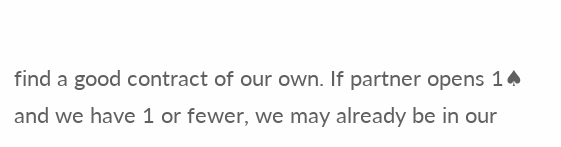find a good contract of our own. If partner opens 1♠ and we have 1 or fewer, we may already be in our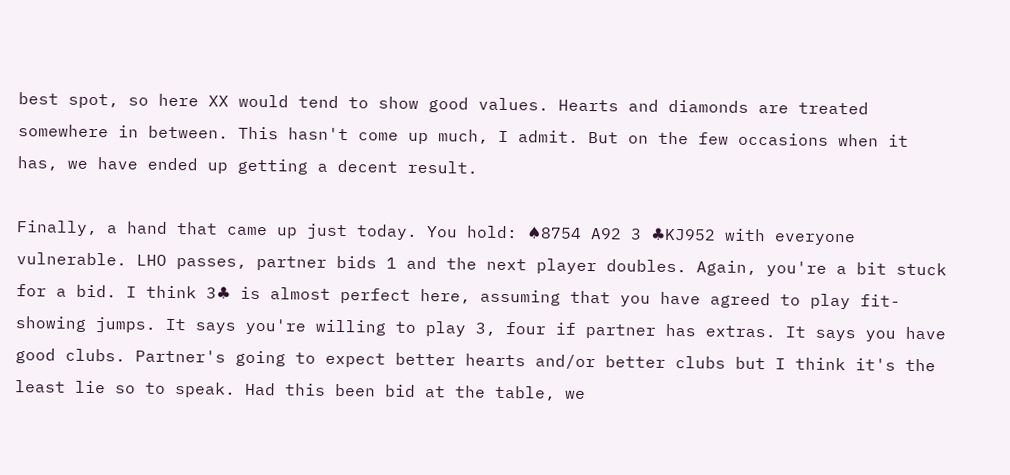best spot, so here XX would tend to show good values. Hearts and diamonds are treated somewhere in between. This hasn't come up much, I admit. But on the few occasions when it has, we have ended up getting a decent result.

Finally, a hand that came up just today. You hold: ♠8754 A92 3 ♣KJ952 with everyone vulnerable. LHO passes, partner bids 1 and the next player doubles. Again, you're a bit stuck for a bid. I think 3♣ is almost perfect here, assuming that you have agreed to play fit-showing jumps. It says you're willing to play 3, four if partner has extras. It says you have good clubs. Partner's going to expect better hearts and/or better clubs but I think it's the least lie so to speak. Had this been bid at the table, we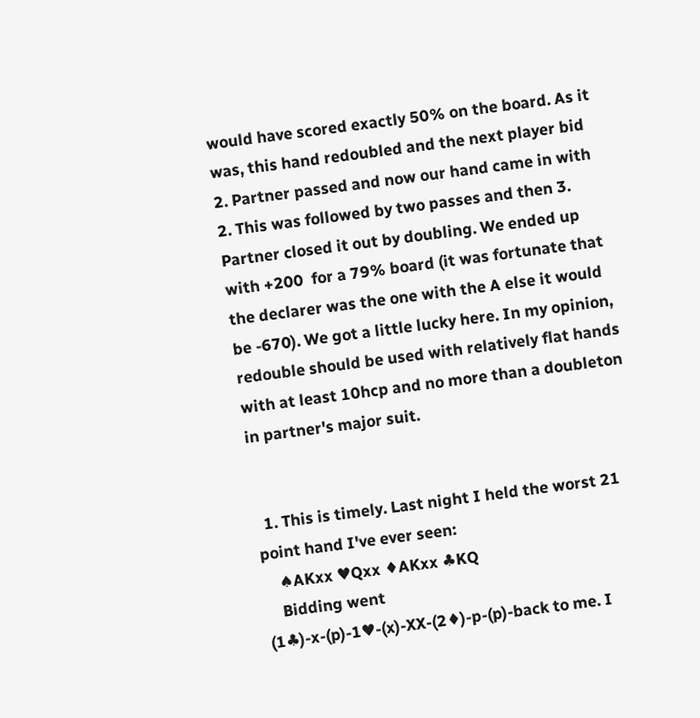would have scored exactly 50% on the board. As it was, this hand redoubled and the next player bid 2. Partner passed and now our hand came in with 2. This was followed by two passes and then 3. Partner closed it out by doubling. We ended up with +200  for a 79% board (it was fortunate that the declarer was the one with the A else it would be -670). We got a little lucky here. In my opinion, redouble should be used with relatively flat hands with at least 10hcp and no more than a doubleton in partner's major suit.


  1. This is timely. Last night I held the worst 21 point hand I've ever seen:
    ♠AKxx ♥Qxx ♦AKxx ♣KQ
    Bidding went (1♣)-x-(p)-1♥-(x)-XX-(2♦)-p-(p)-back to me. I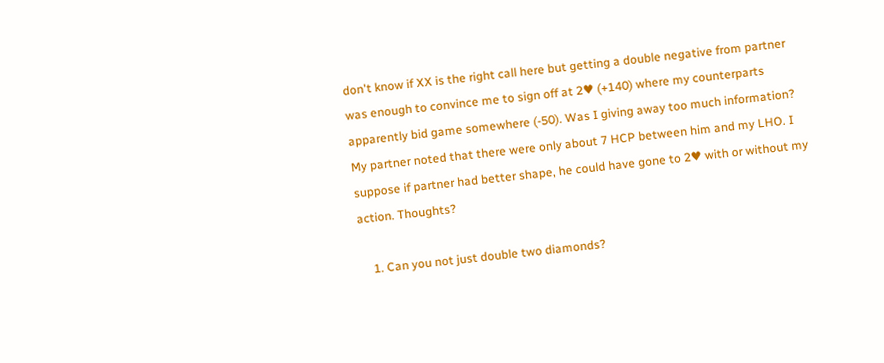don't know if XX is the right call here but getting a double negative from partner was enough to convince me to sign off at 2♥ (+140) where my counterparts apparently bid game somewhere (-50). Was I giving away too much information? My partner noted that there were only about 7 HCP between him and my LHO. I suppose if partner had better shape, he could have gone to 2♥ with or without my action. Thoughts?

    1. Can you not just double two diamonds?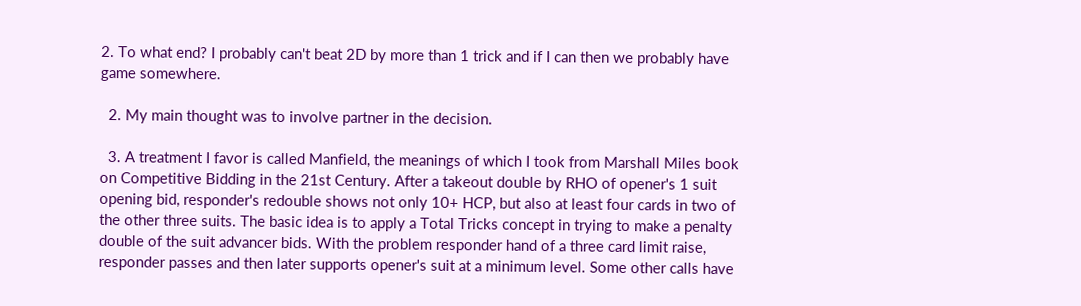2. To what end? I probably can't beat 2D by more than 1 trick and if I can then we probably have game somewhere.

  2. My main thought was to involve partner in the decision.

  3. A treatment I favor is called Manfield, the meanings of which I took from Marshall Miles book on Competitive Bidding in the 21st Century. After a takeout double by RHO of opener's 1 suit opening bid, responder's redouble shows not only 10+ HCP, but also at least four cards in two of the other three suits. The basic idea is to apply a Total Tricks concept in trying to make a penalty double of the suit advancer bids. With the problem responder hand of a three card limit raise, responder passes and then later supports opener's suit at a minimum level. Some other calls have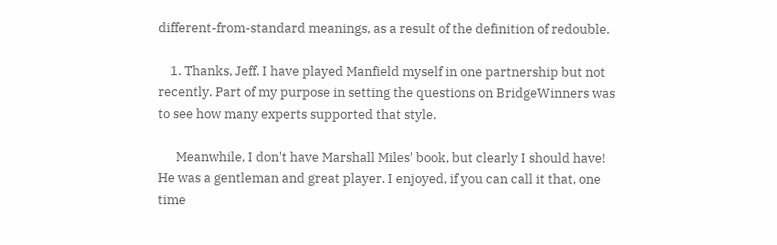different-from-standard meanings, as a result of the definition of redouble.

    1. Thanks, Jeff. I have played Manfield myself in one partnership but not recently. Part of my purpose in setting the questions on BridgeWinners was to see how many experts supported that style.

      Meanwhile, I don't have Marshall Miles' book, but clearly I should have! He was a gentleman and great player. I enjoyed, if you can call it that, one time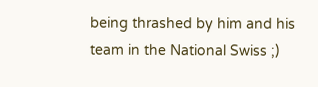being thrashed by him and his team in the National Swiss ;)